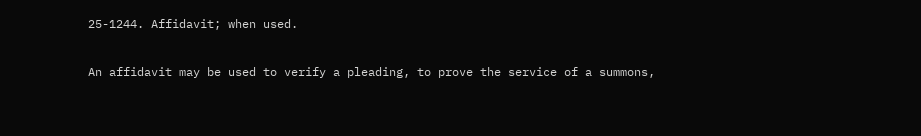25-1244. Affidavit; when used.

An affidavit may be used to verify a pleading, to prove the service of a summons,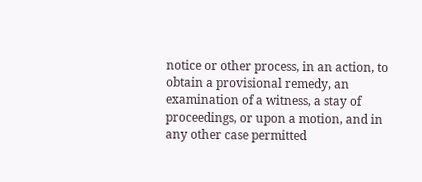notice or other process, in an action, to obtain a provisional remedy, an examination of a witness, a stay of proceedings, or upon a motion, and in any other case permitted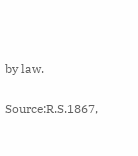by law.

Source:R.S.1867,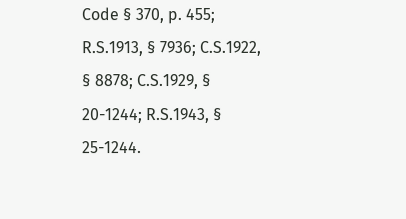Code § 370, p. 455; R.S.1913, § 7936; C.S.1922, § 8878; C.S.1929, § 20-1244; R.S.1943, § 25-1244.